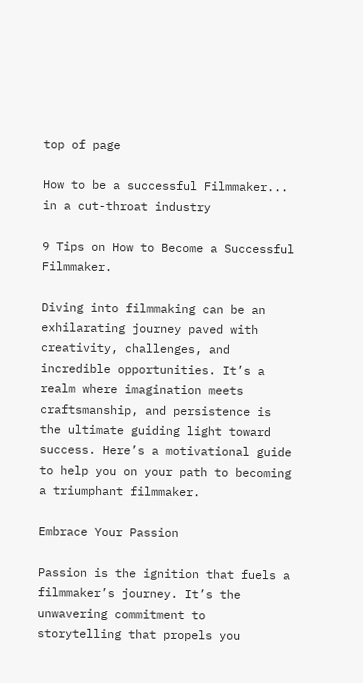top of page

How to be a successful Filmmaker... in a cut-throat industry

9 Tips on How to Become a Successful Filmmaker.

Diving into filmmaking can be an exhilarating journey paved with creativity, challenges, and incredible opportunities. It’s a realm where imagination meets craftsmanship, and persistence is the ultimate guiding light toward success. Here’s a motivational guide to help you on your path to becoming a triumphant filmmaker.

Embrace Your Passion

Passion is the ignition that fuels a filmmaker’s journey. It’s the unwavering commitment to storytelling that propels you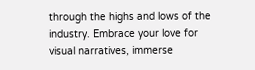through the highs and lows of the industry. Embrace your love for visual narratives, immerse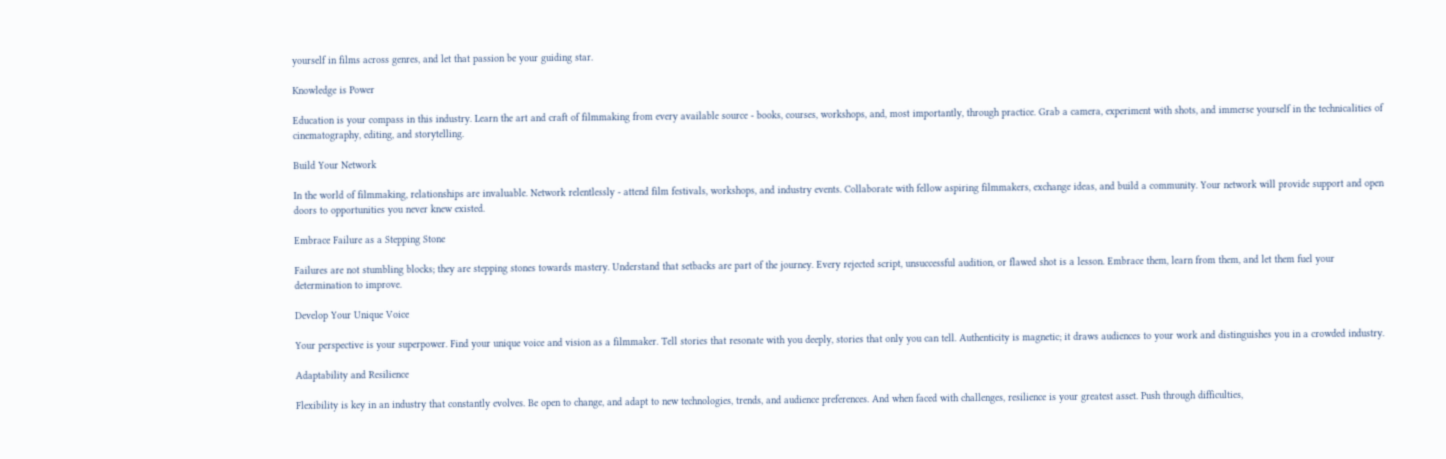yourself in films across genres, and let that passion be your guiding star.

Knowledge is Power

Education is your compass in this industry. Learn the art and craft of filmmaking from every available source - books, courses, workshops, and, most importantly, through practice. Grab a camera, experiment with shots, and immerse yourself in the technicalities of cinematography, editing, and storytelling.

Build Your Network

In the world of filmmaking, relationships are invaluable. Network relentlessly - attend film festivals, workshops, and industry events. Collaborate with fellow aspiring filmmakers, exchange ideas, and build a community. Your network will provide support and open doors to opportunities you never knew existed.

Embrace Failure as a Stepping Stone

Failures are not stumbling blocks; they are stepping stones towards mastery. Understand that setbacks are part of the journey. Every rejected script, unsuccessful audition, or flawed shot is a lesson. Embrace them, learn from them, and let them fuel your determination to improve.

Develop Your Unique Voice

Your perspective is your superpower. Find your unique voice and vision as a filmmaker. Tell stories that resonate with you deeply, stories that only you can tell. Authenticity is magnetic; it draws audiences to your work and distinguishes you in a crowded industry.

Adaptability and Resilience

Flexibility is key in an industry that constantly evolves. Be open to change, and adapt to new technologies, trends, and audience preferences. And when faced with challenges, resilience is your greatest asset. Push through difficulties,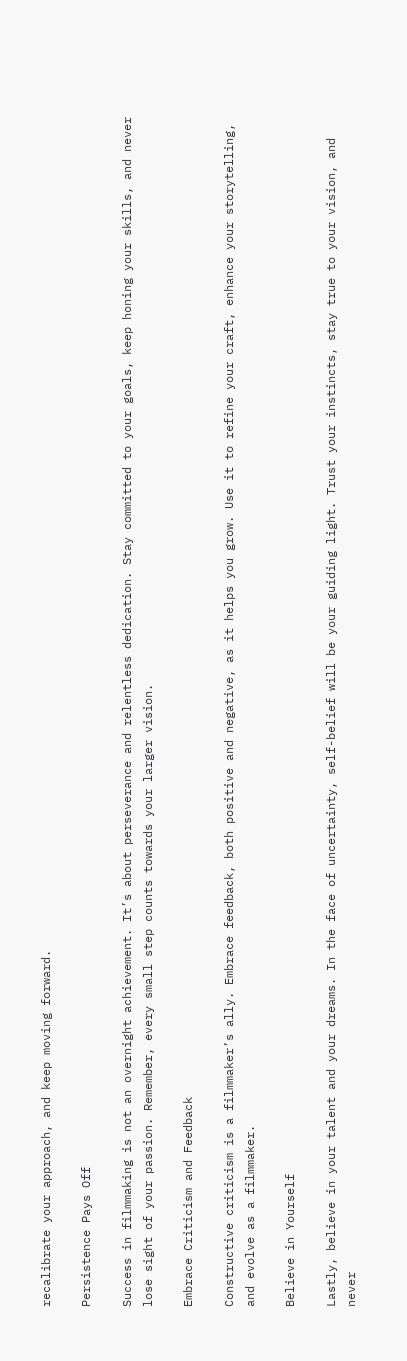recalibrate your approach, and keep moving forward.

Persistence Pays Off

Success in filmmaking is not an overnight achievement. It’s about perseverance and relentless dedication. Stay committed to your goals, keep honing your skills, and never lose sight of your passion. Remember, every small step counts towards your larger vision.

Embrace Criticism and Feedback

Constructive criticism is a filmmaker’s ally. Embrace feedback, both positive and negative, as it helps you grow. Use it to refine your craft, enhance your storytelling, and evolve as a filmmaker.

Believe in Yourself

Lastly, believe in your talent and your dreams. In the face of uncertainty, self-belief will be your guiding light. Trust your instincts, stay true to your vision, and never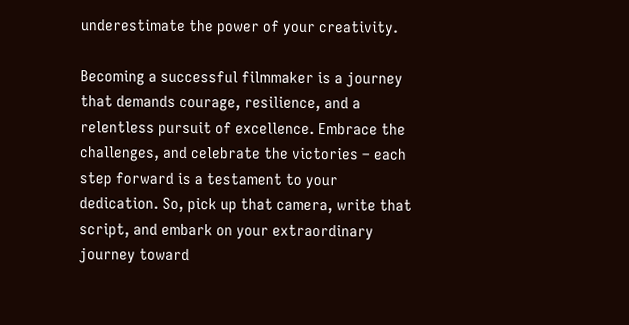underestimate the power of your creativity.

Becoming a successful filmmaker is a journey that demands courage, resilience, and a relentless pursuit of excellence. Embrace the challenges, and celebrate the victories – each step forward is a testament to your dedication. So, pick up that camera, write that script, and embark on your extraordinary journey toward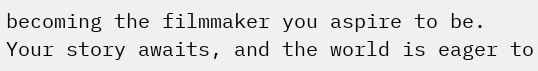becoming the filmmaker you aspire to be. Your story awaits, and the world is eager to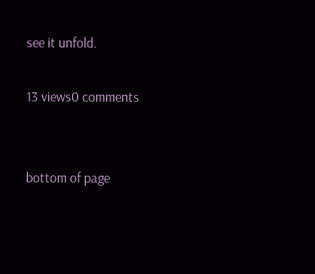see it unfold.

13 views0 comments


bottom of page